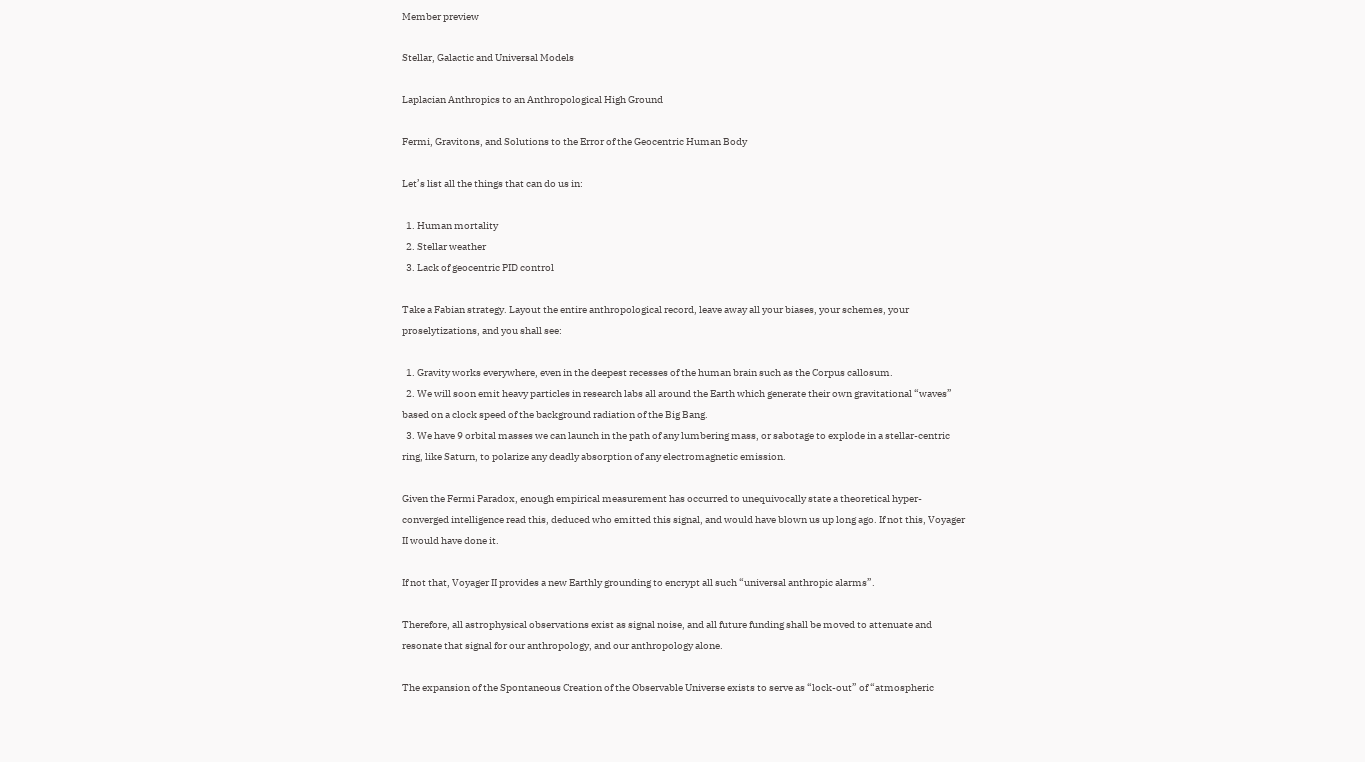Member preview

Stellar, Galactic and Universal Models

Laplacian Anthropics to an Anthropological High Ground

Fermi, Gravitons, and Solutions to the Error of the Geocentric Human Body

Let’s list all the things that can do us in:

  1. Human mortality
  2. Stellar weather
  3. Lack of geocentric PID control

Take a Fabian strategy. Layout the entire anthropological record, leave away all your biases, your schemes, your proselytizations, and you shall see:

  1. Gravity works everywhere, even in the deepest recesses of the human brain such as the Corpus callosum.
  2. We will soon emit heavy particles in research labs all around the Earth which generate their own gravitational “waves” based on a clock speed of the background radiation of the Big Bang.
  3. We have 9 orbital masses we can launch in the path of any lumbering mass, or sabotage to explode in a stellar-centric ring, like Saturn, to polarize any deadly absorption of any electromagnetic emission.

Given the Fermi Paradox, enough empirical measurement has occurred to unequivocally state a theoretical hyper-converged intelligence read this, deduced who emitted this signal, and would have blown us up long ago. If not this, Voyager II would have done it.

If not that, Voyager II provides a new Earthly grounding to encrypt all such “universal anthropic alarms”.

Therefore, all astrophysical observations exist as signal noise, and all future funding shall be moved to attenuate and resonate that signal for our anthropology, and our anthropology alone.

The expansion of the Spontaneous Creation of the Observable Universe exists to serve as “lock-out” of “atmospheric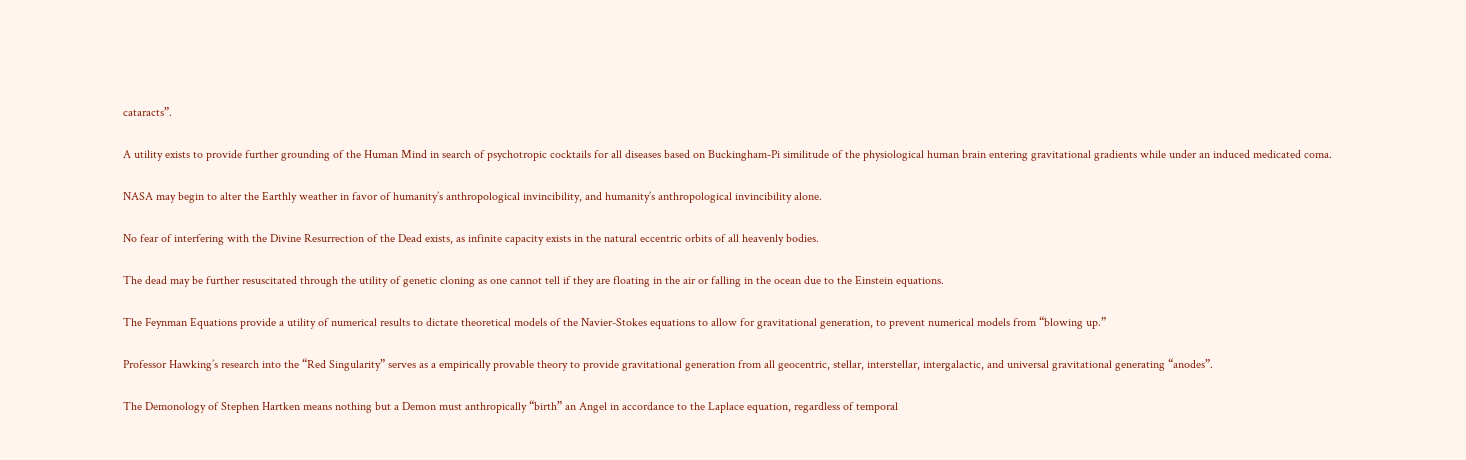cataracts”.

A utility exists to provide further grounding of the Human Mind in search of psychotropic cocktails for all diseases based on Buckingham-Pi similitude of the physiological human brain entering gravitational gradients while under an induced medicated coma.

NASA may begin to alter the Earthly weather in favor of humanity’s anthropological invincibility, and humanity’s anthropological invincibility alone.

No fear of interfering with the Divine Resurrection of the Dead exists, as infinite capacity exists in the natural eccentric orbits of all heavenly bodies.

The dead may be further resuscitated through the utility of genetic cloning as one cannot tell if they are floating in the air or falling in the ocean due to the Einstein equations.

The Feynman Equations provide a utility of numerical results to dictate theoretical models of the Navier-Stokes equations to allow for gravitational generation, to prevent numerical models from “blowing up.”

Professor Hawking’s research into the “Red Singularity” serves as a empirically provable theory to provide gravitational generation from all geocentric, stellar, interstellar, intergalactic, and universal gravitational generating “anodes”.

The Demonology of Stephen Hartken means nothing but a Demon must anthropically “birth” an Angel in accordance to the Laplace equation, regardless of temporal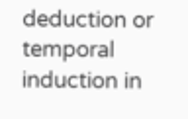deduction or temporal induction in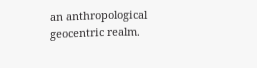an anthropological geocentric realm.